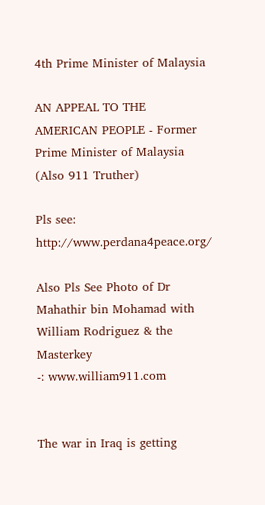4th Prime Minister of Malaysia

AN APPEAL TO THE AMERICAN PEOPLE - Former Prime Minister of Malaysia (Also 911 Truther)

Pls see: http://www.perdana4peace.org/

Also Pls See Photo of Dr Mahathir bin Mohamad with William Rodriguez & the Masterkey
-: www.william911.com


The war in Iraq is getting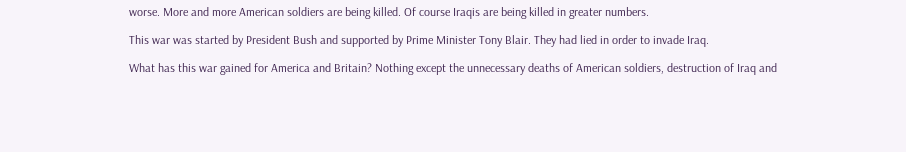worse. More and more American soldiers are being killed. Of course Iraqis are being killed in greater numbers.

This war was started by President Bush and supported by Prime Minister Tony Blair. They had lied in order to invade Iraq.

What has this war gained for America and Britain? Nothing except the unnecessary deaths of American soldiers, destruction of Iraq and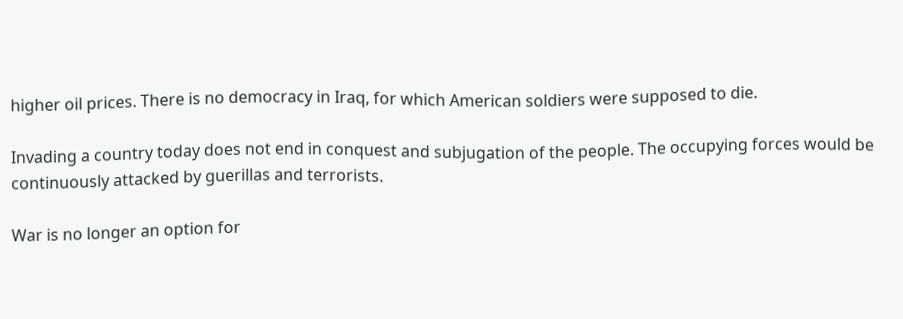higher oil prices. There is no democracy in Iraq, for which American soldiers were supposed to die.

Invading a country today does not end in conquest and subjugation of the people. The occupying forces would be continuously attacked by guerillas and terrorists.

War is no longer an option for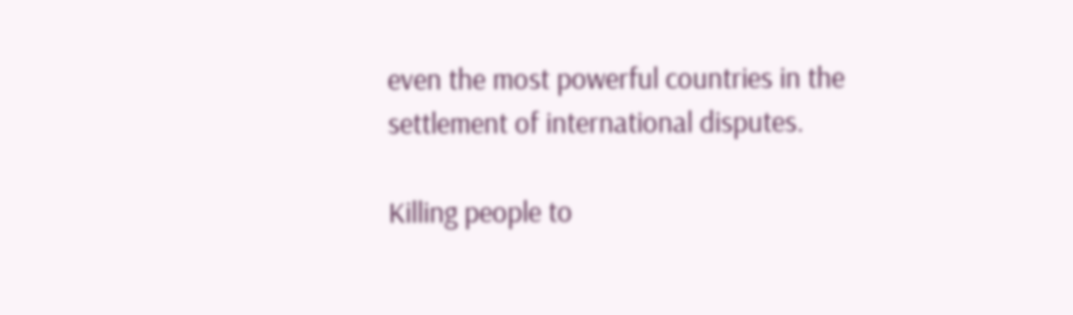even the most powerful countries in the settlement of international disputes.

Killing people to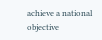achieve a national objective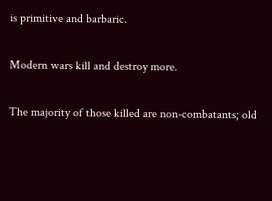is primitive and barbaric.

Modern wars kill and destroy more.

The majority of those killed are non-combatants; old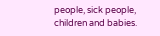people, sick people, children and babies.